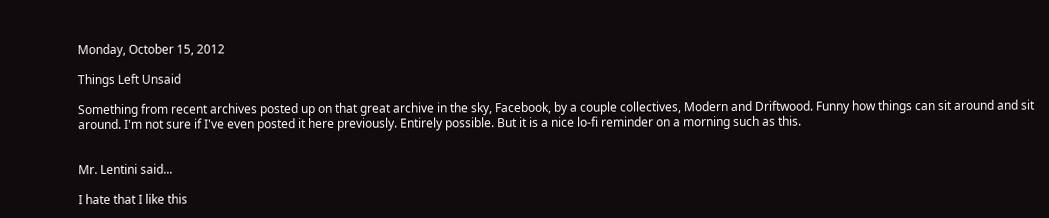Monday, October 15, 2012

Things Left Unsaid

Something from recent archives posted up on that great archive in the sky, Facebook, by a couple collectives, Modern and Driftwood. Funny how things can sit around and sit around. I'm not sure if I've even posted it here previously. Entirely possible. But it is a nice lo-fi reminder on a morning such as this.


Mr. Lentini said...

I hate that I like this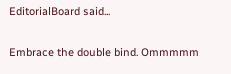EditorialBoard said...

Embrace the double bind. Ommmmm